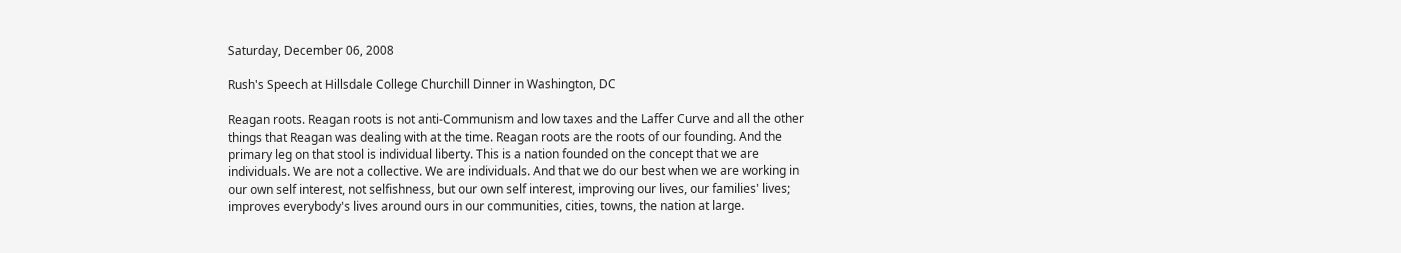Saturday, December 06, 2008

Rush's Speech at Hillsdale College Churchill Dinner in Washington, DC

Reagan roots. Reagan roots is not anti-Communism and low taxes and the Laffer Curve and all the other things that Reagan was dealing with at the time. Reagan roots are the roots of our founding. And the primary leg on that stool is individual liberty. This is a nation founded on the concept that we are individuals. We are not a collective. We are individuals. And that we do our best when we are working in our own self interest, not selfishness, but our own self interest, improving our lives, our families' lives; improves everybody's lives around ours in our communities, cities, towns, the nation at large.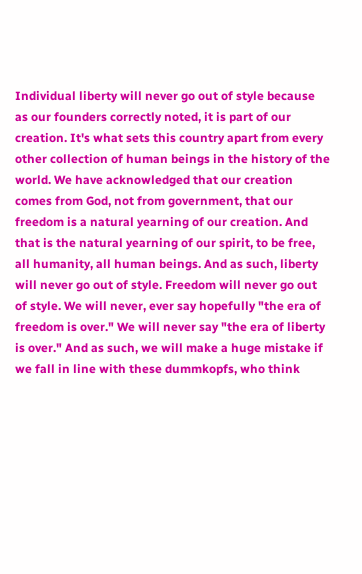Individual liberty will never go out of style because as our founders correctly noted, it is part of our creation. It's what sets this country apart from every other collection of human beings in the history of the world. We have acknowledged that our creation comes from God, not from government, that our freedom is a natural yearning of our creation. And that is the natural yearning of our spirit, to be free, all humanity, all human beings. And as such, liberty will never go out of style. Freedom will never go out of style. We will never, ever say hopefully "the era of freedom is over." We will never say "the era of liberty is over." And as such, we will make a huge mistake if we fall in line with these dummkopfs, who think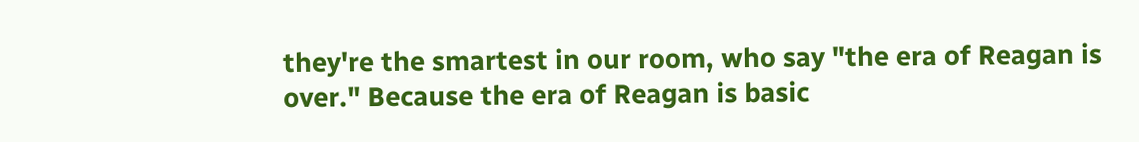they're the smartest in our room, who say "the era of Reagan is over." Because the era of Reagan is basic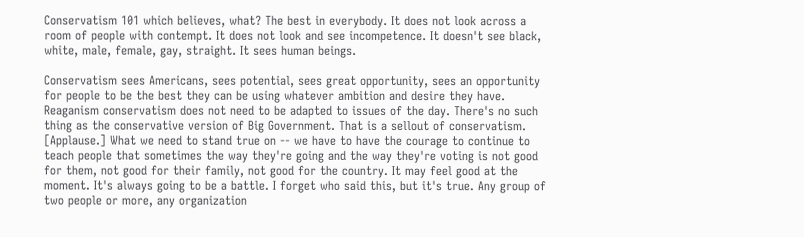Conservatism 101 which believes, what? The best in everybody. It does not look across a room of people with contempt. It does not look and see incompetence. It doesn't see black, white, male, female, gay, straight. It sees human beings.

Conservatism sees Americans, sees potential, sees great opportunity, sees an opportunity for people to be the best they can be using whatever ambition and desire they have. Reaganism conservatism does not need to be adapted to issues of the day. There's no such thing as the conservative version of Big Government. That is a sellout of conservatism. [Applause.] What we need to stand true on -- we have to have the courage to continue to teach people that sometimes the way they're going and the way they're voting is not good for them, not good for their family, not good for the country. It may feel good at the moment. It's always going to be a battle. I forget who said this, but it's true. Any group of two people or more, any organization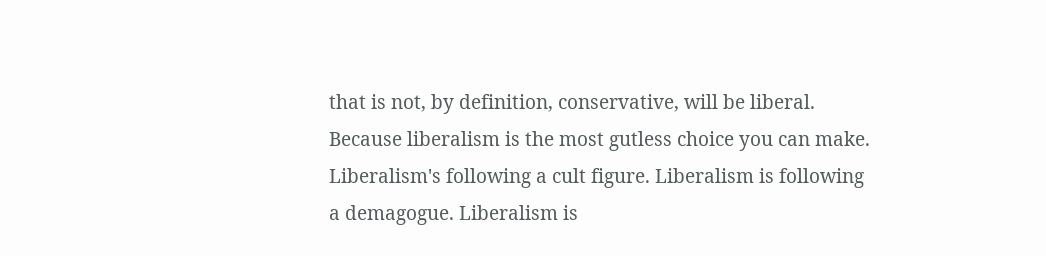that is not, by definition, conservative, will be liberal. Because liberalism is the most gutless choice you can make. Liberalism's following a cult figure. Liberalism is following a demagogue. Liberalism is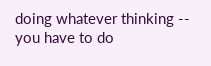doing whatever thinking -- you have to do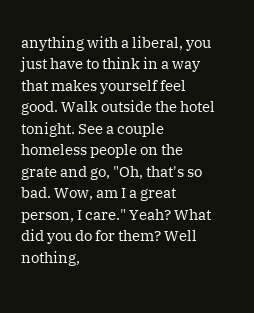anything with a liberal, you just have to think in a way that makes yourself feel good. Walk outside the hotel tonight. See a couple homeless people on the grate and go, "Oh, that's so bad. Wow, am I a great person, I care." Yeah? What did you do for them? Well nothing,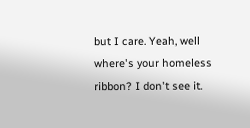but I care. Yeah, well where's your homeless ribbon? I don't see it.